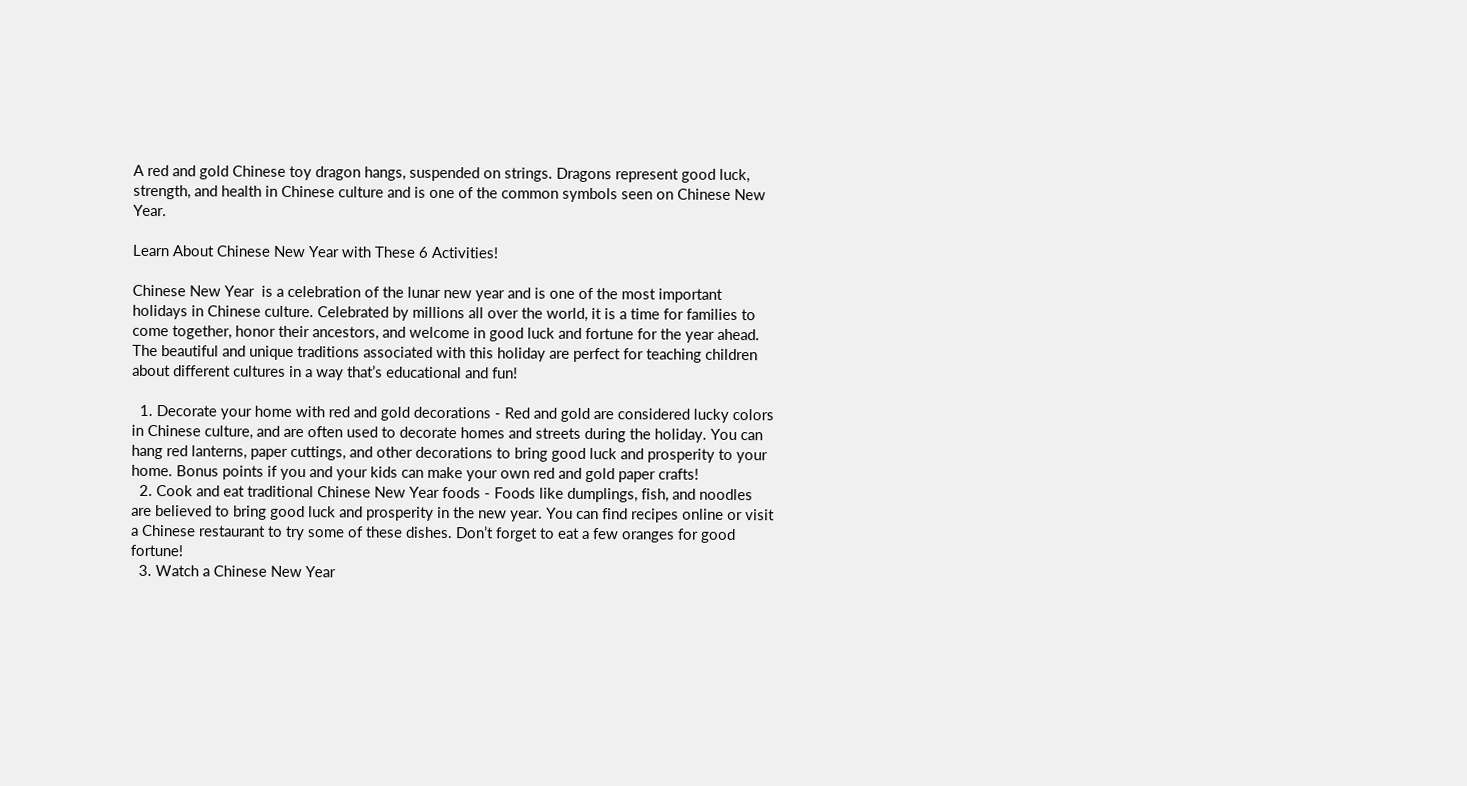A red and gold Chinese toy dragon hangs, suspended on strings. Dragons represent good luck, strength, and health in Chinese culture and is one of the common symbols seen on Chinese New Year.

Learn About Chinese New Year with These 6 Activities!

Chinese New Year  is a celebration of the lunar new year and is one of the most important holidays in Chinese culture. Celebrated by millions all over the world, it is a time for families to come together, honor their ancestors, and welcome in good luck and fortune for the year ahead. The beautiful and unique traditions associated with this holiday are perfect for teaching children about different cultures in a way that’s educational and fun!

  1. Decorate your home with red and gold decorations - Red and gold are considered lucky colors in Chinese culture, and are often used to decorate homes and streets during the holiday. You can hang red lanterns, paper cuttings, and other decorations to bring good luck and prosperity to your home. Bonus points if you and your kids can make your own red and gold paper crafts!
  2. Cook and eat traditional Chinese New Year foods - Foods like dumplings, fish, and noodles are believed to bring good luck and prosperity in the new year. You can find recipes online or visit a Chinese restaurant to try some of these dishes. Don’t forget to eat a few oranges for good fortune!
  3. Watch a Chinese New Year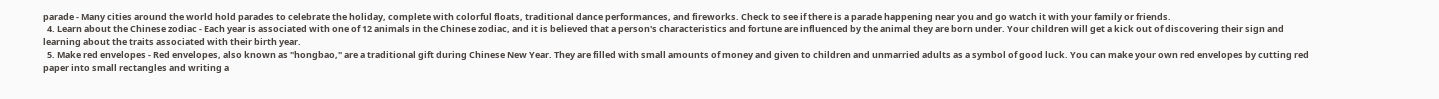parade - Many cities around the world hold parades to celebrate the holiday, complete with colorful floats, traditional dance performances, and fireworks. Check to see if there is a parade happening near you and go watch it with your family or friends.
  4. Learn about the Chinese zodiac - Each year is associated with one of 12 animals in the Chinese zodiac, and it is believed that a person's characteristics and fortune are influenced by the animal they are born under. Your children will get a kick out of discovering their sign and learning about the traits associated with their birth year.
  5. Make red envelopes - Red envelopes, also known as "hongbao," are a traditional gift during Chinese New Year. They are filled with small amounts of money and given to children and unmarried adults as a symbol of good luck. You can make your own red envelopes by cutting red paper into small rectangles and writing a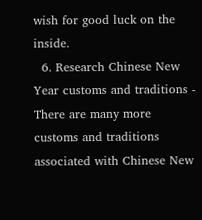wish for good luck on the inside.
  6. Research Chinese New Year customs and traditions - There are many more customs and traditions associated with Chinese New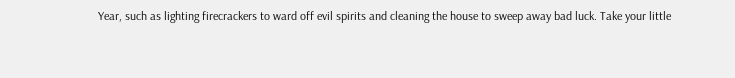Year, such as lighting firecrackers to ward off evil spirits and cleaning the house to sweep away bad luck. Take your little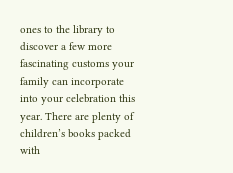ones to the library to discover a few more fascinating customs your family can incorporate into your celebration this year. There are plenty of children’s books packed with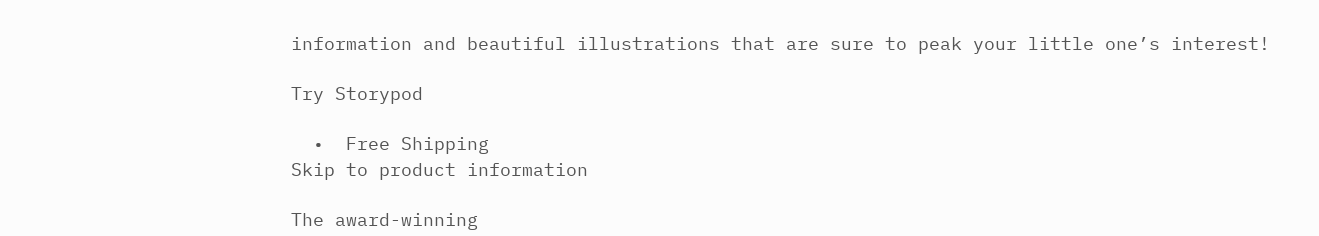information and beautiful illustrations that are sure to peak your little one’s interest!

Try Storypod

  •  Free Shipping
Skip to product information

The award-winning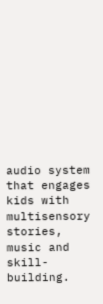audio system that engages kids with multisensory stories, music and skill-building.